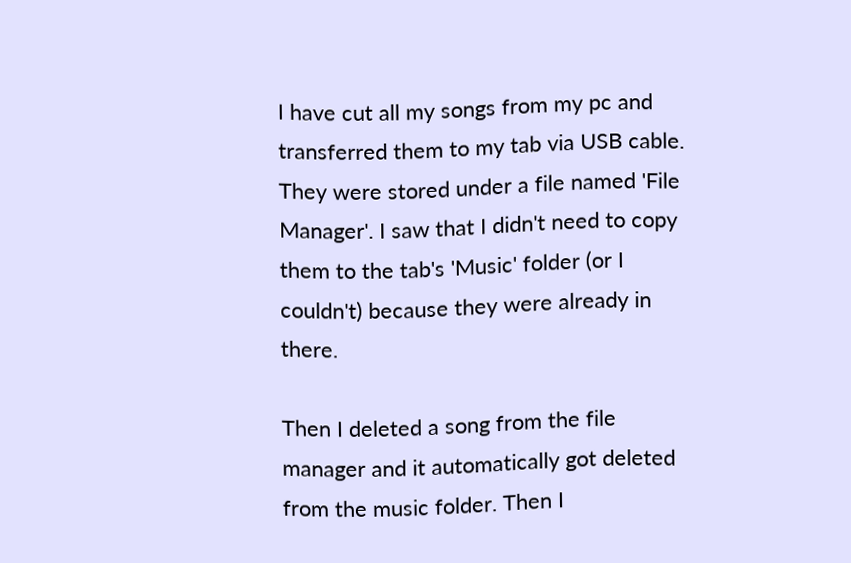I have cut all my songs from my pc and transferred them to my tab via USB cable. They were stored under a file named 'File Manager'. I saw that I didn't need to copy them to the tab's 'Music' folder (or I couldn't) because they were already in there.

Then I deleted a song from the file manager and it automatically got deleted from the music folder. Then I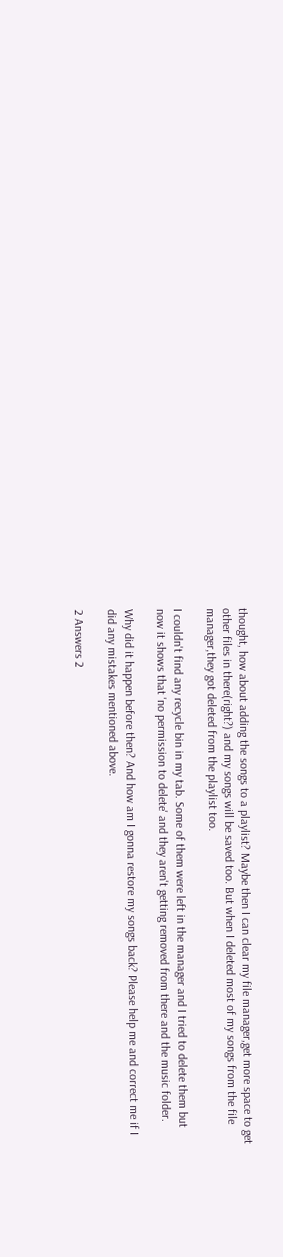thought, how about adding the songs to a playlist? Maybe then I can clear my file manager,get more space to get other files in there(right?) and my songs will be saved too. But when I deleted most of my songs from the file manager,they got deleted from the playlist too.

I couldn't find any recycle bin in my tab. Some of them were left in the manager and I tried to delete them but now it shows that 'no permission to delete' and they aren't getting removed from there and the music folder.

Why did it happen before then? And how am I gonna restore my songs back? Please help me and correct me if I did any mistakes mentioned above.

2 Answers 2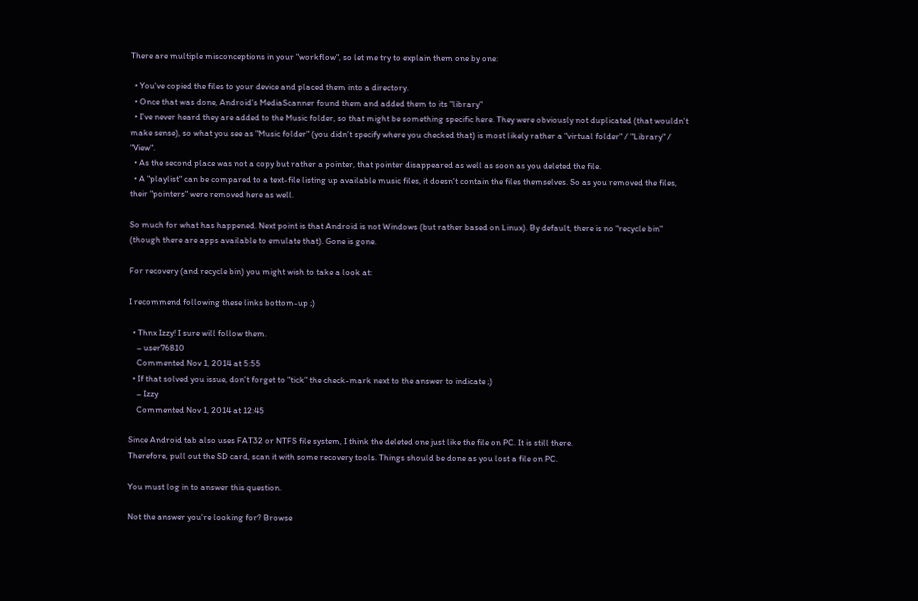There are multiple misconceptions in your "workflow", so let me try to explain them one by one:

  • You've copied the files to your device and placed them into a directory.
  • Once that was done, Android's MediaScanner found them and added them to its "library"
  • I've never heard they are added to the Music folder, so that might be something specific here. They were obviously not duplicated (that wouldn't make sense), so what you see as "Music folder" (you didn't specify where you checked that) is most likely rather a "virtual folder" / "Library" / "View".
  • As the second place was not a copy but rather a pointer, that pointer disappeared as well as soon as you deleted the file.
  • A "playlist" can be compared to a text-file listing up available music files, it doesn't contain the files themselves. So as you removed the files, their "pointers" were removed here as well.

So much for what has happened. Next point is that Android is not Windows (but rather based on Linux). By default, there is no "recycle bin" (though there are apps available to emulate that). Gone is gone.

For recovery (and recycle bin) you might wish to take a look at:

I recommend following these links bottom-up ;)

  • Thnx Izzy! I sure will follow them.
    – user76810
    Commented Nov 1, 2014 at 5:55
  • If that solved you issue, don't forget to "tick" the check-mark next to the answer to indicate ;)
    – Izzy
    Commented Nov 1, 2014 at 12:45

Since Android tab also uses FAT32 or NTFS file system, I think the deleted one just like the file on PC. It is still there.
Therefore, pull out the SD card, scan it with some recovery tools. Things should be done as you lost a file on PC.

You must log in to answer this question.

Not the answer you're looking for? Browse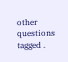other questions tagged .